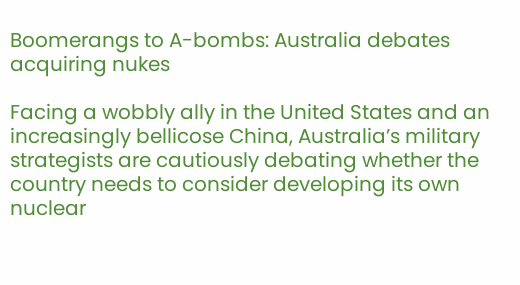Boomerangs to A-bombs: Australia debates acquiring nukes

Facing a wobbly ally in the United States and an increasingly bellicose China, Australia’s military strategists are cautiously debating whether the country needs to consider developing its own nuclear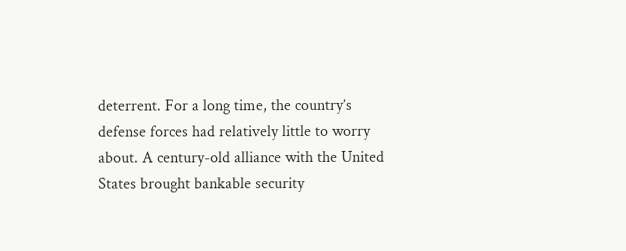deterrent. For a long time, the country’s defense forces had relatively little to worry about. A century-old alliance with the United States brought bankable security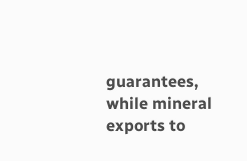guarantees, while mineral exports to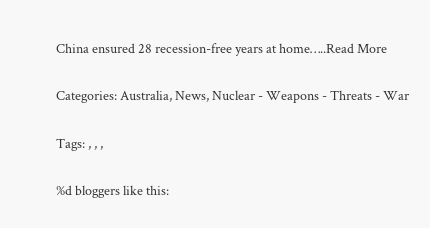China ensured 28 recession-free years at home…..Read More

Categories: Australia, News, Nuclear - Weapons - Threats - War

Tags: , , ,

%d bloggers like this: